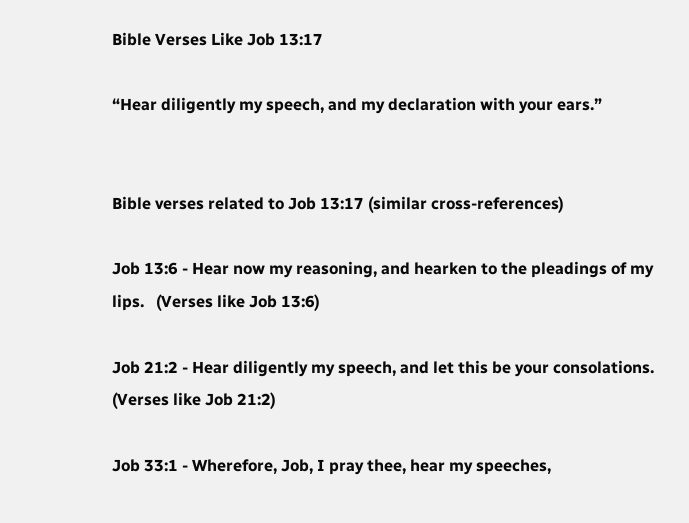Bible Verses Like Job 13:17

“Hear diligently my speech, and my declaration with your ears.”


Bible verses related to Job 13:17 (similar cross-references)

Job 13:6 - Hear now my reasoning, and hearken to the pleadings of my lips.   (Verses like Job 13:6)

Job 21:2 - Hear diligently my speech, and let this be your consolations.   (Verses like Job 21:2)

Job 33:1 - Wherefore, Job, I pray thee, hear my speeches,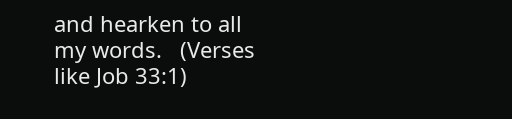and hearken to all my words.   (Verses like Job 33:1)